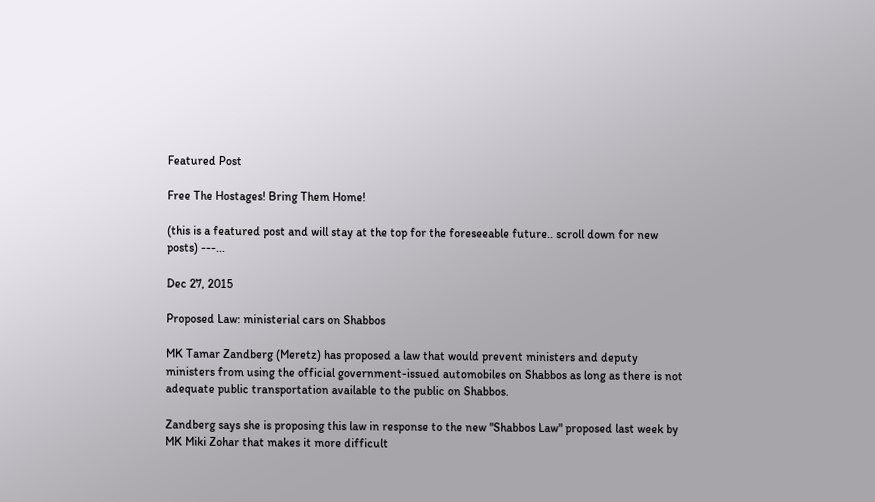Featured Post

Free The Hostages! Bring Them Home!

(this is a featured post and will stay at the top for the foreseeable future.. scroll down for new posts) ---...

Dec 27, 2015

Proposed Law: ministerial cars on Shabbos

MK Tamar Zandberg (Meretz) has proposed a law that would prevent ministers and deputy ministers from using the official government-issued automobiles on Shabbos as long as there is not adequate public transportation available to the public on Shabbos.

Zandberg says she is proposing this law in response to the new "Shabbos Law" proposed last week by MK Miki Zohar that makes it more difficult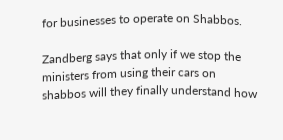for businesses to operate on Shabbos.

Zandberg says that only if we stop the ministers from using their cars on shabbos will they finally understand how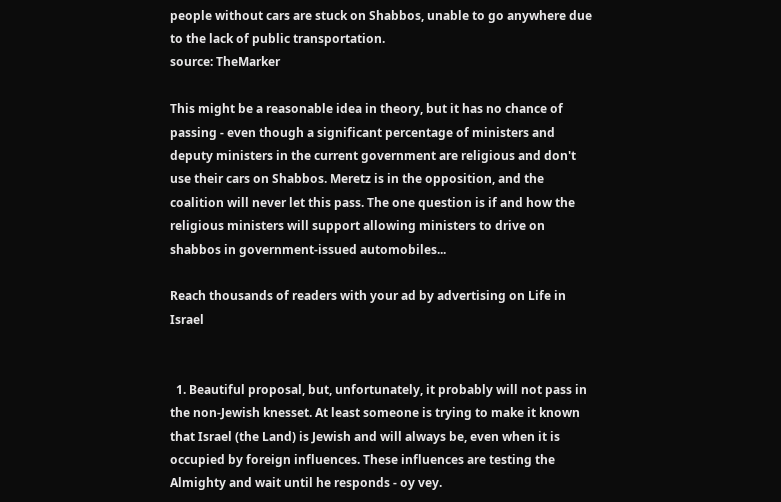people without cars are stuck on Shabbos, unable to go anywhere due to the lack of public transportation.
source: TheMarker

This might be a reasonable idea in theory, but it has no chance of passing - even though a significant percentage of ministers and deputy ministers in the current government are religious and don't use their cars on Shabbos. Meretz is in the opposition, and the coalition will never let this pass. The one question is if and how the religious ministers will support allowing ministers to drive on shabbos in government-issued automobiles...

Reach thousands of readers with your ad by advertising on Life in Israel


  1. Beautiful proposal, but, unfortunately, it probably will not pass in the non-Jewish knesset. At least someone is trying to make it known that Israel (the Land) is Jewish and will always be, even when it is occupied by foreign influences. These influences are testing the Almighty and wait until he responds - oy vey.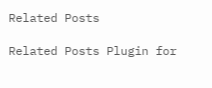Related Posts

Related Posts Plugin for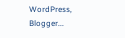WordPress, Blogger...